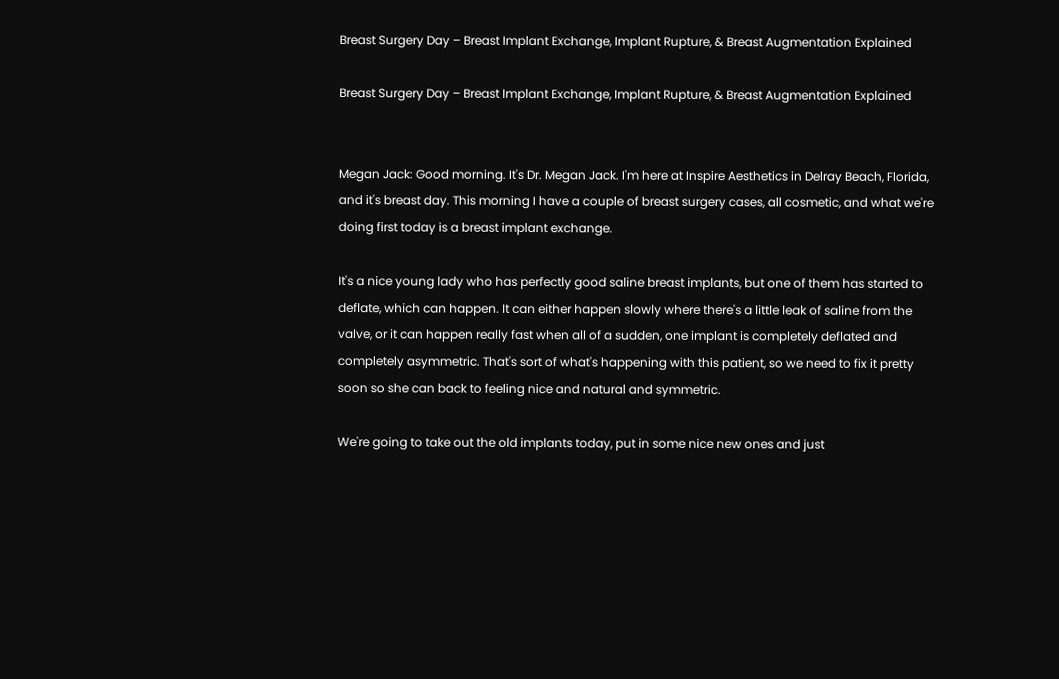Breast Surgery Day – Breast Implant Exchange, Implant Rupture, & Breast Augmentation Explained

Breast Surgery Day – Breast Implant Exchange, Implant Rupture, & Breast Augmentation Explained


Megan Jack: Good morning. It's Dr. Megan Jack. I'm here at Inspire Aesthetics in Delray Beach, Florida, and it's breast day. This morning I have a couple of breast surgery cases, all cosmetic, and what we're doing first today is a breast implant exchange.

It's a nice young lady who has perfectly good saline breast implants, but one of them has started to deflate, which can happen. It can either happen slowly where there's a little leak of saline from the valve, or it can happen really fast when all of a sudden, one implant is completely deflated and completely asymmetric. That's sort of what's happening with this patient, so we need to fix it pretty soon so she can back to feeling nice and natural and symmetric.

We're going to take out the old implants today, put in some nice new ones and just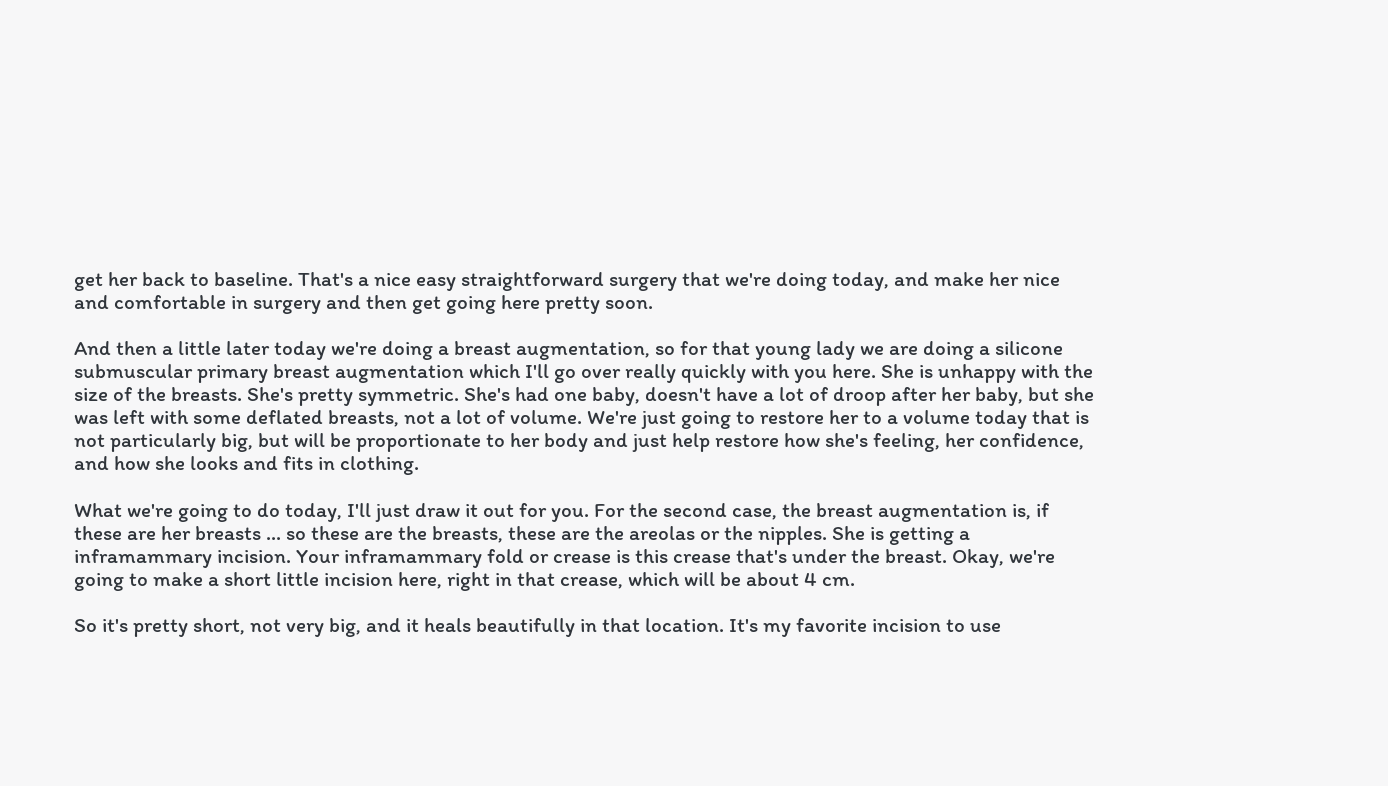get her back to baseline. That's a nice easy straightforward surgery that we're doing today, and make her nice and comfortable in surgery and then get going here pretty soon.

And then a little later today we're doing a breast augmentation, so for that young lady we are doing a silicone submuscular primary breast augmentation which I'll go over really quickly with you here. She is unhappy with the size of the breasts. She's pretty symmetric. She's had one baby, doesn't have a lot of droop after her baby, but she was left with some deflated breasts, not a lot of volume. We're just going to restore her to a volume today that is not particularly big, but will be proportionate to her body and just help restore how she's feeling, her confidence, and how she looks and fits in clothing.

What we're going to do today, I'll just draw it out for you. For the second case, the breast augmentation is, if these are her breasts ... so these are the breasts, these are the areolas or the nipples. She is getting a inframammary incision. Your inframammary fold or crease is this crease that's under the breast. Okay, we're going to make a short little incision here, right in that crease, which will be about 4 cm.

So it's pretty short, not very big, and it heals beautifully in that location. It's my favorite incision to use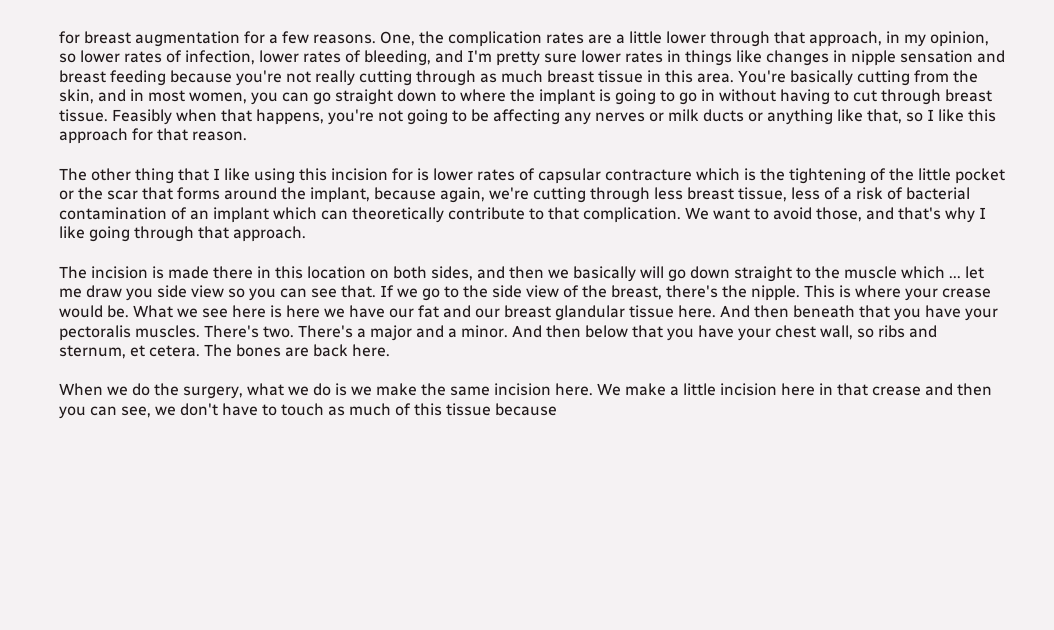for breast augmentation for a few reasons. One, the complication rates are a little lower through that approach, in my opinion, so lower rates of infection, lower rates of bleeding, and I'm pretty sure lower rates in things like changes in nipple sensation and breast feeding because you're not really cutting through as much breast tissue in this area. You're basically cutting from the skin, and in most women, you can go straight down to where the implant is going to go in without having to cut through breast tissue. Feasibly when that happens, you're not going to be affecting any nerves or milk ducts or anything like that, so I like this approach for that reason.

The other thing that I like using this incision for is lower rates of capsular contracture which is the tightening of the little pocket or the scar that forms around the implant, because again, we're cutting through less breast tissue, less of a risk of bacterial contamination of an implant which can theoretically contribute to that complication. We want to avoid those, and that's why I like going through that approach.

The incision is made there in this location on both sides, and then we basically will go down straight to the muscle which ... let me draw you side view so you can see that. If we go to the side view of the breast, there's the nipple. This is where your crease would be. What we see here is here we have our fat and our breast glandular tissue here. And then beneath that you have your pectoralis muscles. There's two. There's a major and a minor. And then below that you have your chest wall, so ribs and sternum, et cetera. The bones are back here.

When we do the surgery, what we do is we make the same incision here. We make a little incision here in that crease and then you can see, we don't have to touch as much of this tissue because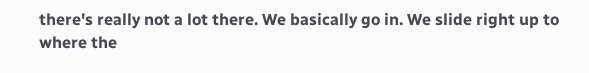there's really not a lot there. We basically go in. We slide right up to where the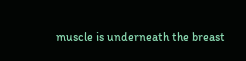muscle is underneath the breast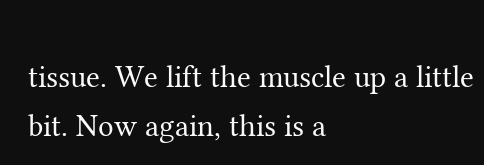tissue. We lift the muscle up a little bit. Now again, this is a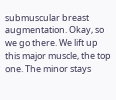submuscular breast augmentation. Okay, so we go there. We lift up this major muscle, the top one. The minor stays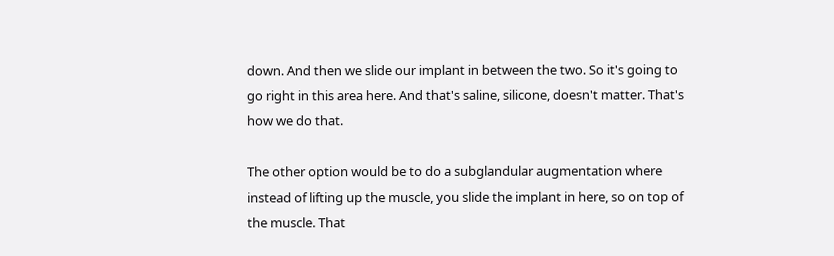down. And then we slide our implant in between the two. So it's going to go right in this area here. And that's saline, silicone, doesn't matter. That's how we do that.

The other option would be to do a subglandular augmentation where instead of lifting up the muscle, you slide the implant in here, so on top of the muscle. That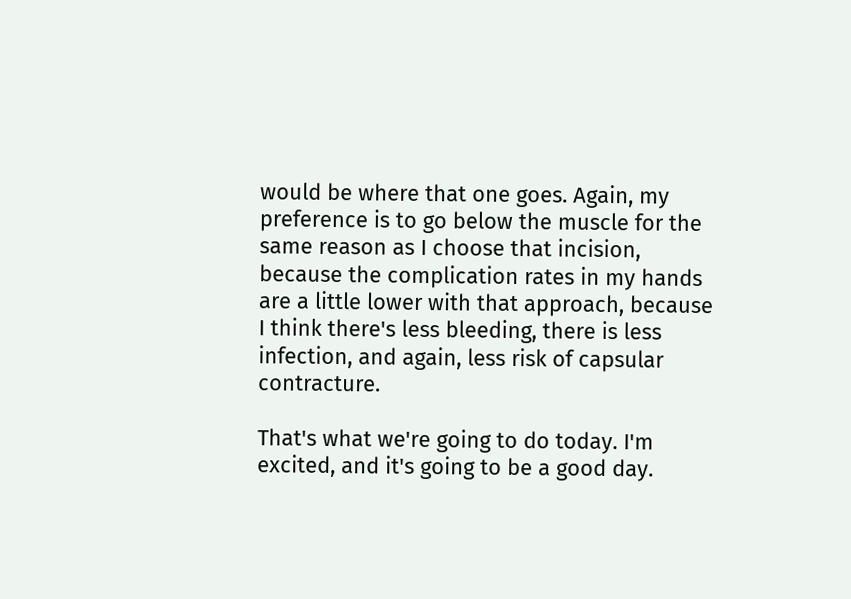would be where that one goes. Again, my preference is to go below the muscle for the same reason as I choose that incision, because the complication rates in my hands are a little lower with that approach, because I think there's less bleeding, there is less infection, and again, less risk of capsular contracture.

That's what we're going to do today. I'm excited, and it's going to be a good day.